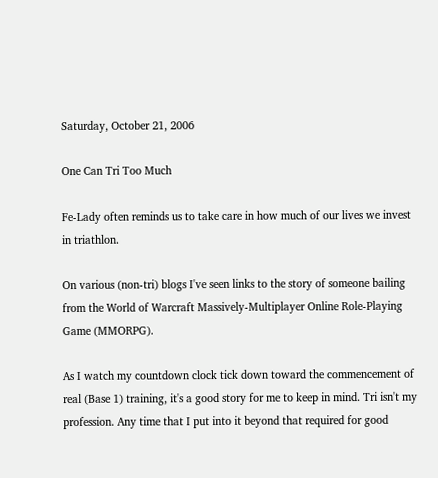Saturday, October 21, 2006

One Can Tri Too Much

Fe-Lady often reminds us to take care in how much of our lives we invest in triathlon.

On various (non-tri) blogs I've seen links to the story of someone bailing from the World of Warcraft Massively-Multiplayer Online Role-Playing Game (MMORPG).

As I watch my countdown clock tick down toward the commencement of real (Base 1) training, it's a good story for me to keep in mind. Tri isn't my profession. Any time that I put into it beyond that required for good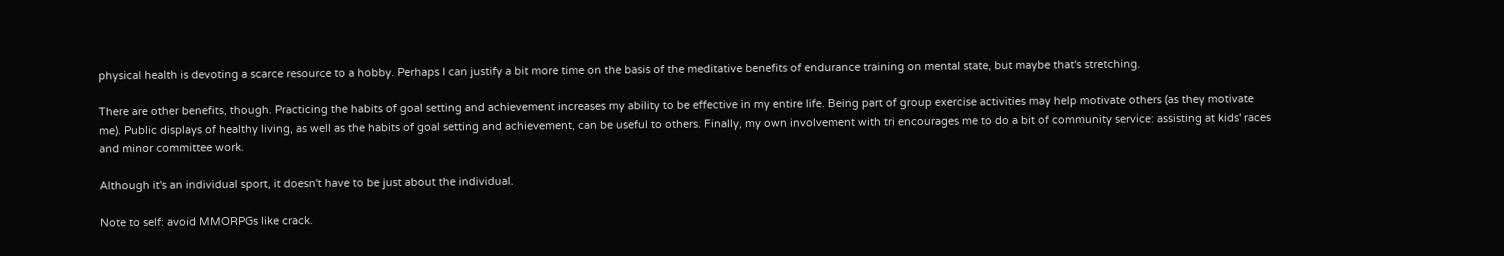physical health is devoting a scarce resource to a hobby. Perhaps I can justify a bit more time on the basis of the meditative benefits of endurance training on mental state, but maybe that's stretching.

There are other benefits, though. Practicing the habits of goal setting and achievement increases my ability to be effective in my entire life. Being part of group exercise activities may help motivate others (as they motivate me). Public displays of healthy living, as well as the habits of goal setting and achievement, can be useful to others. Finally, my own involvement with tri encourages me to do a bit of community service: assisting at kids' races and minor committee work.

Although it's an individual sport, it doesn't have to be just about the individual.

Note to self: avoid MMORPGs like crack.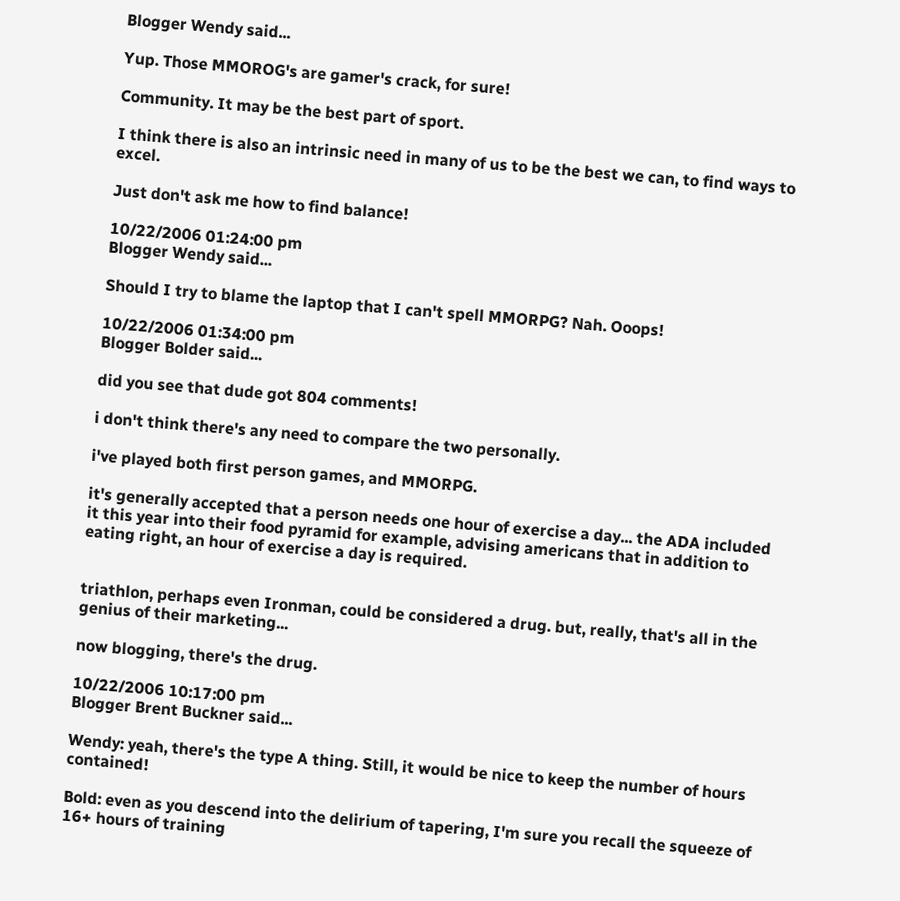Blogger Wendy said...

Yup. Those MMOROG's are gamer's crack, for sure!

Community. It may be the best part of sport.

I think there is also an intrinsic need in many of us to be the best we can, to find ways to excel.

Just don't ask me how to find balance!

10/22/2006 01:24:00 pm
Blogger Wendy said...

Should I try to blame the laptop that I can't spell MMORPG? Nah. Ooops!

10/22/2006 01:34:00 pm
Blogger Bolder said...

did you see that dude got 804 comments!

i don't think there's any need to compare the two personally.

i've played both first person games, and MMORPG.

it's generally accepted that a person needs one hour of exercise a day... the ADA included it this year into their food pyramid for example, advising americans that in addition to eating right, an hour of exercise a day is required.


triathlon, perhaps even Ironman, could be considered a drug. but, really, that's all in the genius of their marketing...

now blogging, there's the drug.

10/22/2006 10:17:00 pm
Blogger Brent Buckner said...

Wendy: yeah, there's the type A thing. Still, it would be nice to keep the number of hours contained!

Bold: even as you descend into the delirium of tapering, I'm sure you recall the squeeze of 16+ hours of training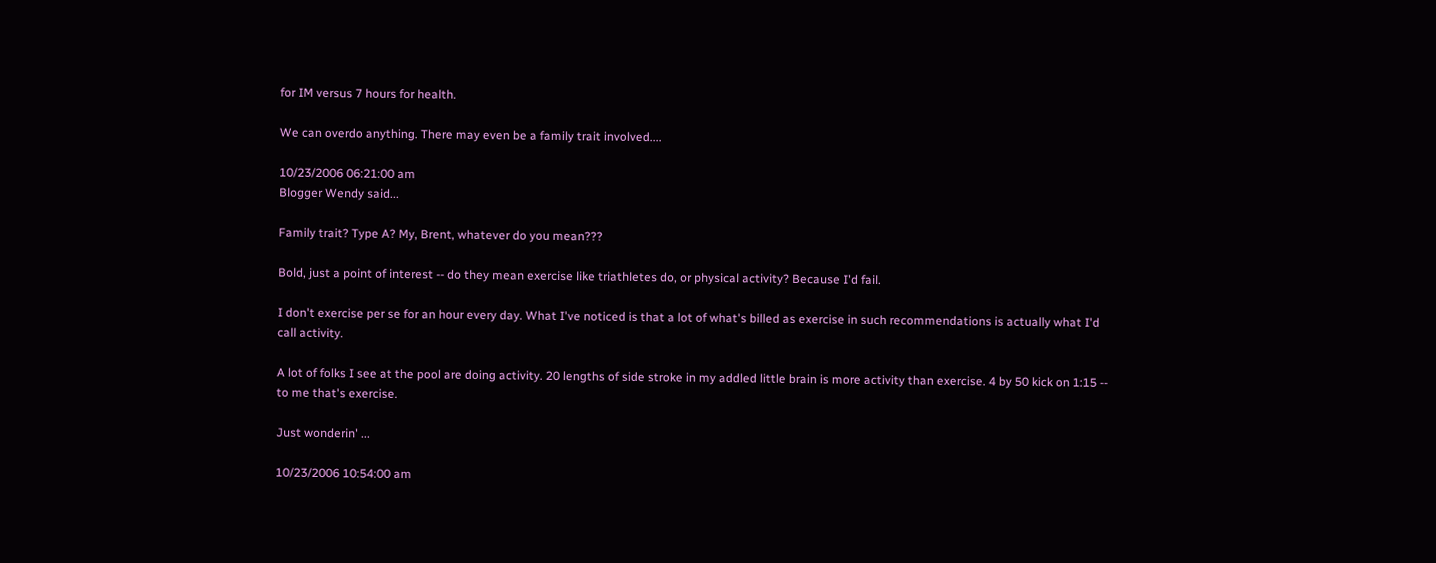for IM versus 7 hours for health.

We can overdo anything. There may even be a family trait involved....

10/23/2006 06:21:00 am
Blogger Wendy said...

Family trait? Type A? My, Brent, whatever do you mean???

Bold, just a point of interest -- do they mean exercise like triathletes do, or physical activity? Because I'd fail.

I don't exercise per se for an hour every day. What I've noticed is that a lot of what's billed as exercise in such recommendations is actually what I'd call activity.

A lot of folks I see at the pool are doing activity. 20 lengths of side stroke in my addled little brain is more activity than exercise. 4 by 50 kick on 1:15 -- to me that's exercise.

Just wonderin' ...

10/23/2006 10:54:00 am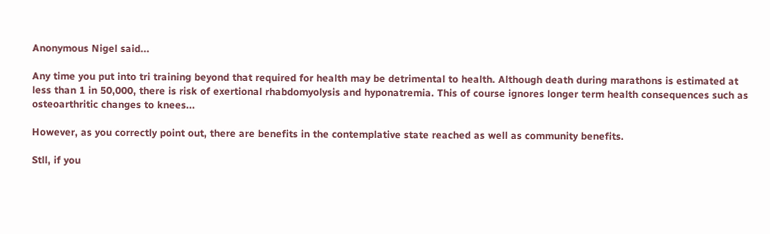Anonymous Nigel said...

Any time you put into tri training beyond that required for health may be detrimental to health. Although death during marathons is estimated at less than 1 in 50,000, there is risk of exertional rhabdomyolysis and hyponatremia. This of course ignores longer term health consequences such as osteoarthritic changes to knees...

However, as you correctly point out, there are benefits in the contemplative state reached as well as community benefits.

Stll, if you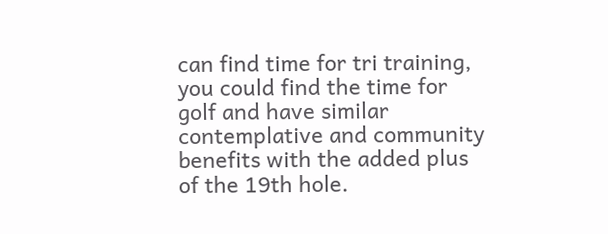can find time for tri training, you could find the time for golf and have similar contemplative and community benefits with the added plus of the 19th hole.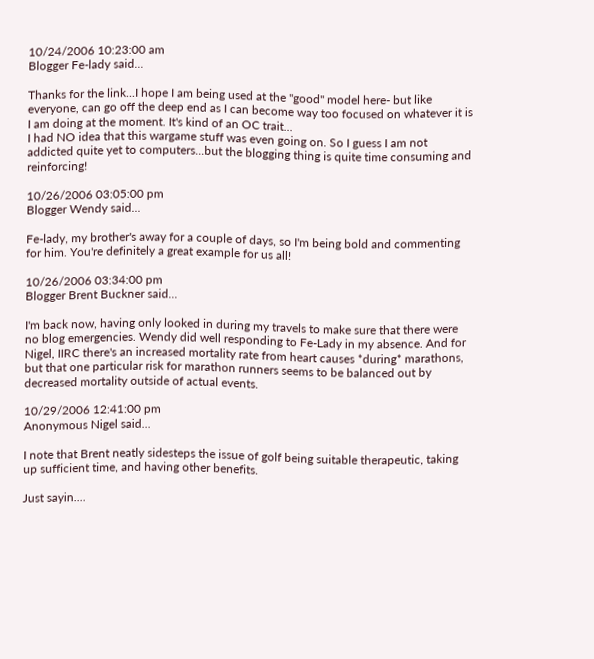10/24/2006 10:23:00 am
Blogger Fe-lady said...

Thanks for the link...I hope I am being used at the "good" model here- but like everyone, can go off the deep end as I can become way too focused on whatever it is I am doing at the moment. It's kind of an OC trait...
I had NO idea that this wargame stuff was even going on. So I guess I am not addicted quite yet to computers...but the blogging thing is quite time consuming and reinforcing!

10/26/2006 03:05:00 pm
Blogger Wendy said...

Fe-lady, my brother's away for a couple of days, so I'm being bold and commenting for him. You're definitely a great example for us all!

10/26/2006 03:34:00 pm
Blogger Brent Buckner said...

I'm back now, having only looked in during my travels to make sure that there were no blog emergencies. Wendy did well responding to Fe-Lady in my absence. And for Nigel, IIRC there's an increased mortality rate from heart causes *during* marathons, but that one particular risk for marathon runners seems to be balanced out by decreased mortality outside of actual events.

10/29/2006 12:41:00 pm
Anonymous Nigel said...

I note that Brent neatly sidesteps the issue of golf being suitable therapeutic, taking up sufficient time, and having other benefits.

Just sayin....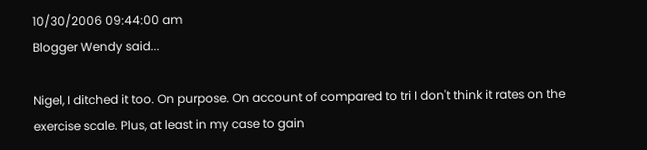10/30/2006 09:44:00 am
Blogger Wendy said...

Nigel, I ditched it too. On purpose. On account of compared to tri I don't think it rates on the exercise scale. Plus, at least in my case to gain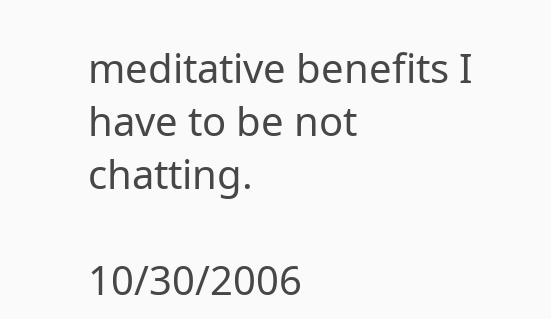meditative benefits I have to be not chatting.

10/30/2006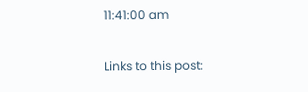11:41:00 am

Links to this post: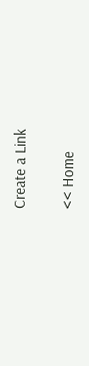Create a Link

<< Home